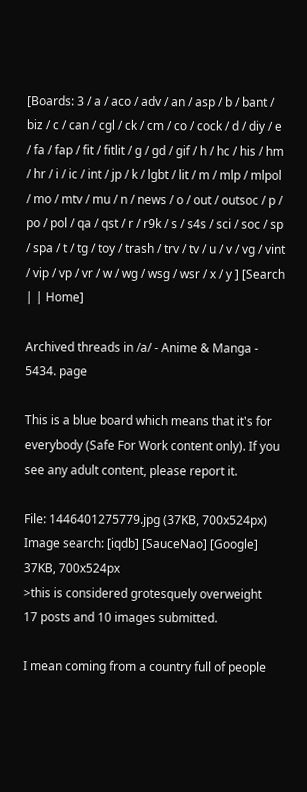[Boards: 3 / a / aco / adv / an / asp / b / bant / biz / c / can / cgl / ck / cm / co / cock / d / diy / e / fa / fap / fit / fitlit / g / gd / gif / h / hc / his / hm / hr / i / ic / int / jp / k / lgbt / lit / m / mlp / mlpol / mo / mtv / mu / n / news / o / out / outsoc / p / po / pol / qa / qst / r / r9k / s / s4s / sci / soc / sp / spa / t / tg / toy / trash / trv / tv / u / v / vg / vint / vip / vp / vr / w / wg / wsg / wsr / x / y ] [Search | | Home]

Archived threads in /a/ - Anime & Manga - 5434. page

This is a blue board which means that it's for everybody (Safe For Work content only). If you see any adult content, please report it.

File: 1446401275779.jpg (37KB, 700x524px) Image search: [iqdb] [SauceNao] [Google]
37KB, 700x524px
>this is considered grotesquely overweight
17 posts and 10 images submitted.

I mean coming from a country full of people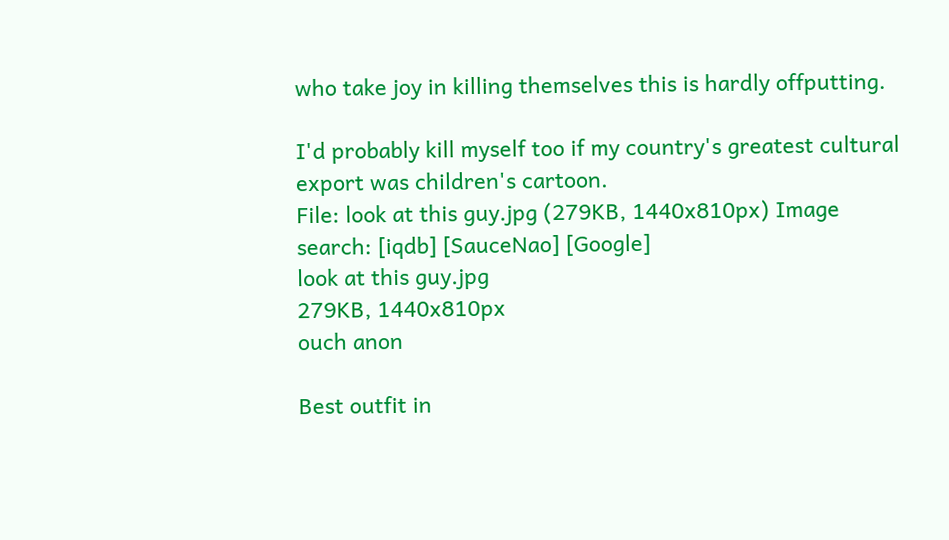who take joy in killing themselves this is hardly offputting.

I'd probably kill myself too if my country's greatest cultural export was children's cartoon.
File: look at this guy.jpg (279KB, 1440x810px) Image search: [iqdb] [SauceNao] [Google]
look at this guy.jpg
279KB, 1440x810px
ouch anon

Best outfit in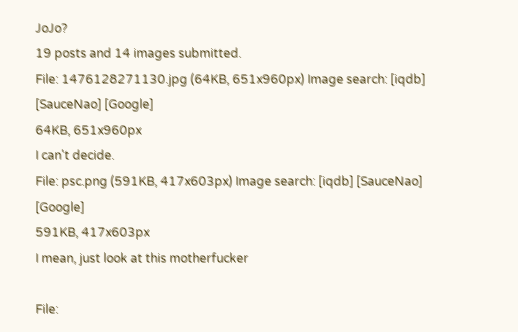JoJo?
19 posts and 14 images submitted.
File: 1476128271130.jpg (64KB, 651x960px) Image search: [iqdb] [SauceNao] [Google]
64KB, 651x960px
I can't decide.
File: psc.png (591KB, 417x603px) Image search: [iqdb] [SauceNao] [Google]
591KB, 417x603px
I mean, just look at this motherfucker

File: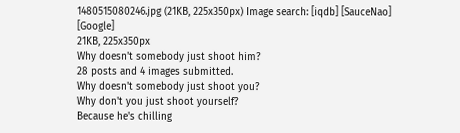1480515080246.jpg (21KB, 225x350px) Image search: [iqdb] [SauceNao] [Google]
21KB, 225x350px
Why doesn't somebody just shoot him?
28 posts and 4 images submitted.
Why doesn't somebody just shoot you?
Why don't you just shoot yourself?
Because he's chilling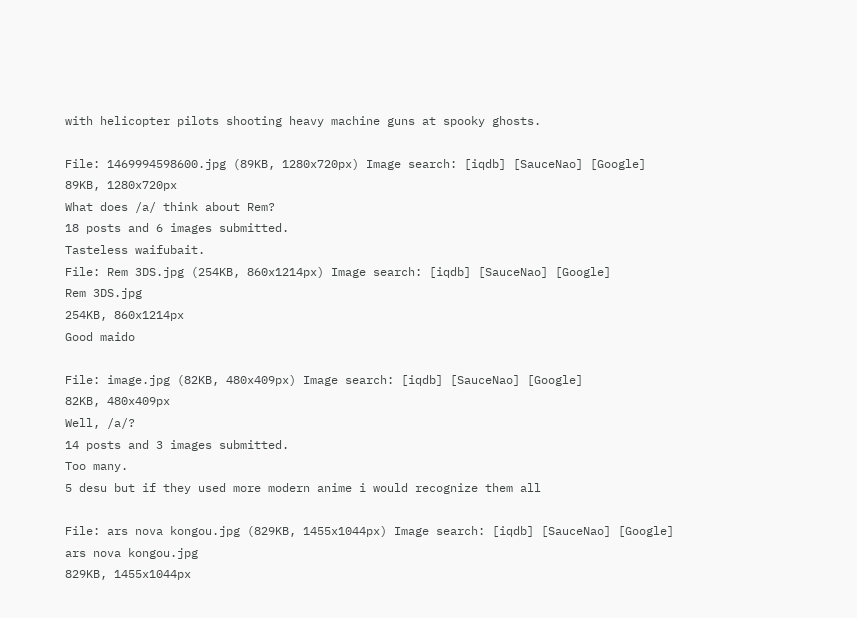with helicopter pilots shooting heavy machine guns at spooky ghosts.

File: 1469994598600.jpg (89KB, 1280x720px) Image search: [iqdb] [SauceNao] [Google]
89KB, 1280x720px
What does /a/ think about Rem?
18 posts and 6 images submitted.
Tasteless waifubait.
File: Rem 3DS.jpg (254KB, 860x1214px) Image search: [iqdb] [SauceNao] [Google]
Rem 3DS.jpg
254KB, 860x1214px
Good maido

File: image.jpg (82KB, 480x409px) Image search: [iqdb] [SauceNao] [Google]
82KB, 480x409px
Well, /a/?
14 posts and 3 images submitted.
Too many.
5 desu but if they used more modern anime i would recognize them all

File: ars nova kongou.jpg (829KB, 1455x1044px) Image search: [iqdb] [SauceNao] [Google]
ars nova kongou.jpg
829KB, 1455x1044px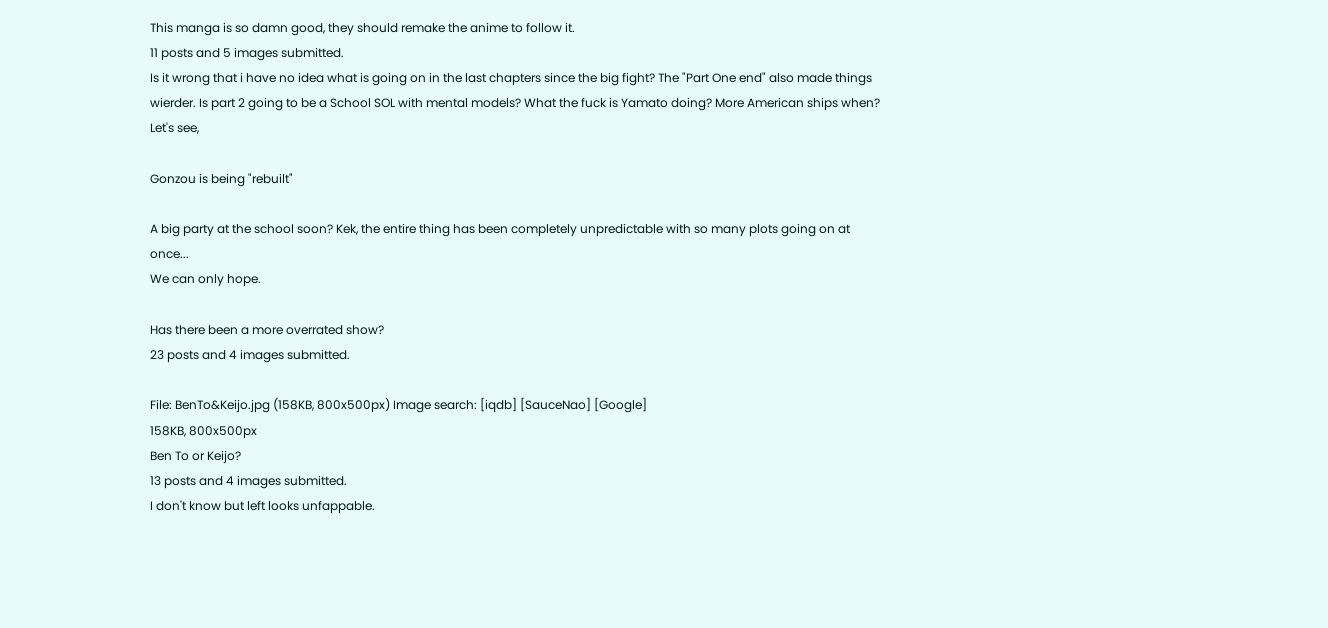This manga is so damn good, they should remake the anime to follow it.
11 posts and 5 images submitted.
Is it wrong that i have no idea what is going on in the last chapters since the big fight? The "Part One end" also made things wierder. Is part 2 going to be a School SOL with mental models? What the fuck is Yamato doing? More American ships when?
Let's see,

Gonzou is being "rebuilt"

A big party at the school soon? Kek, the entire thing has been completely unpredictable with so many plots going on at once...
We can only hope.

Has there been a more overrated show?
23 posts and 4 images submitted.

File: BenTo&Keijo.jpg (158KB, 800x500px) Image search: [iqdb] [SauceNao] [Google]
158KB, 800x500px
Ben To or Keijo?
13 posts and 4 images submitted.
I don't know but left looks unfappable.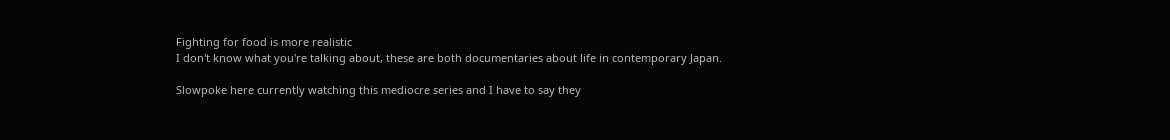Fighting for food is more realistic
I don't know what you're talking about, these are both documentaries about life in contemporary Japan.

Slowpoke here currently watching this mediocre series and I have to say they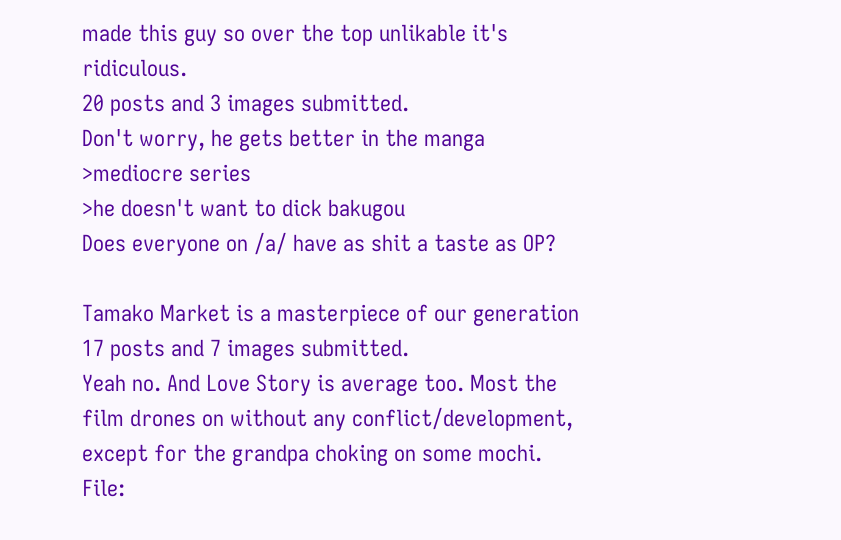made this guy so over the top unlikable it's ridiculous.
20 posts and 3 images submitted.
Don't worry, he gets better in the manga
>mediocre series
>he doesn't want to dick bakugou
Does everyone on /a/ have as shit a taste as OP?

Tamako Market is a masterpiece of our generation
17 posts and 7 images submitted.
Yeah no. And Love Story is average too. Most the film drones on without any conflict/development, except for the grandpa choking on some mochi.
File: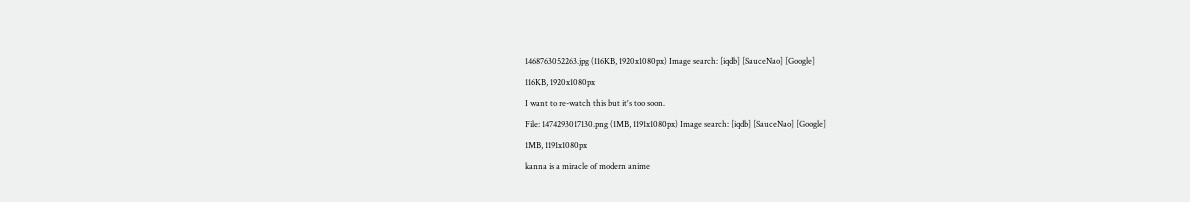1468763052263.jpg (116KB, 1920x1080px) Image search: [iqdb] [SauceNao] [Google]
116KB, 1920x1080px
I want to re-watch this but it's too soon.
File: 1474293017130.png (1MB, 1191x1080px) Image search: [iqdb] [SauceNao] [Google]
1MB, 1191x1080px
kanna is a miracle of modern anime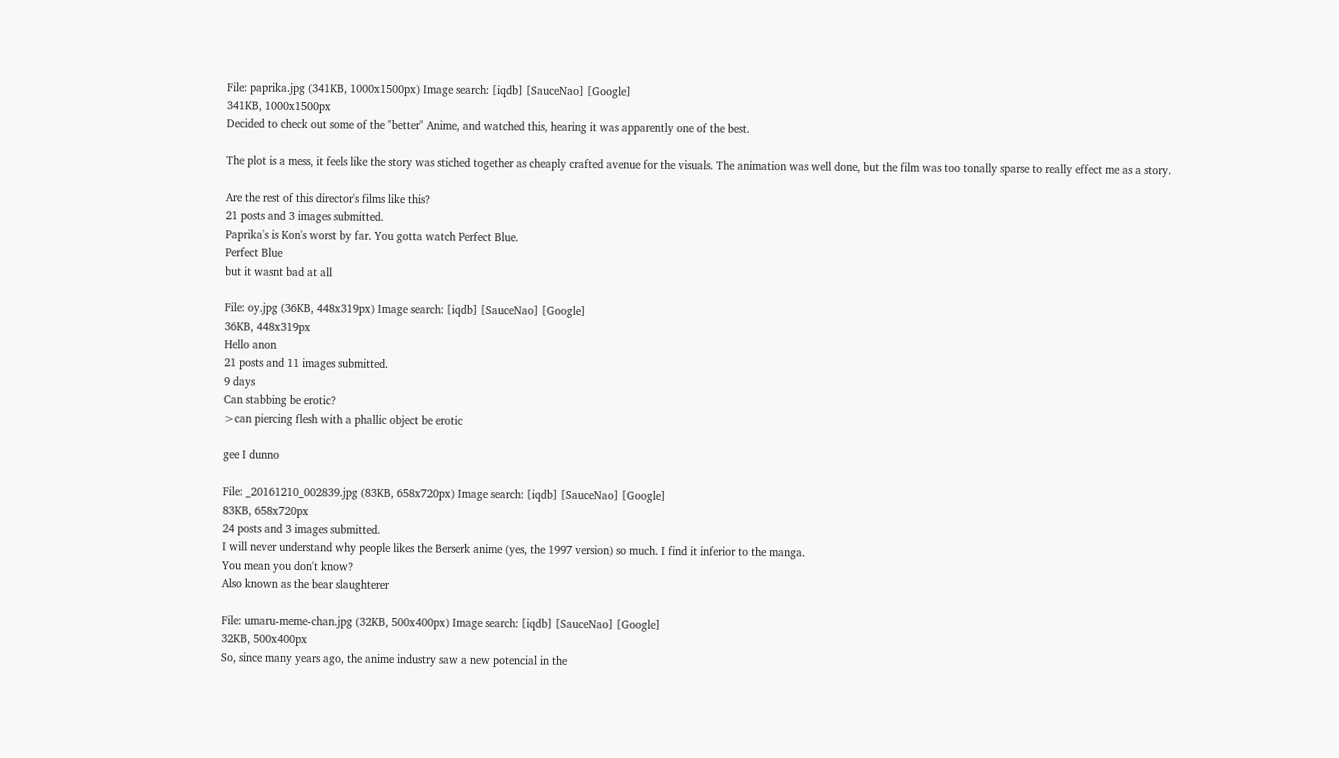File: paprika.jpg (341KB, 1000x1500px) Image search: [iqdb] [SauceNao] [Google]
341KB, 1000x1500px
Decided to check out some of the "better" Anime, and watched this, hearing it was apparently one of the best.

The plot is a mess, it feels like the story was stiched together as cheaply crafted avenue for the visuals. The animation was well done, but the film was too tonally sparse to really effect me as a story.

Are the rest of this director's films like this?
21 posts and 3 images submitted.
Paprika's is Kon's worst by far. You gotta watch Perfect Blue.
Perfect Blue
but it wasnt bad at all

File: oy.jpg (36KB, 448x319px) Image search: [iqdb] [SauceNao] [Google]
36KB, 448x319px
Hello anon
21 posts and 11 images submitted.
9 days
Can stabbing be erotic?
>can piercing flesh with a phallic object be erotic

gee I dunno

File: _20161210_002839.jpg (83KB, 658x720px) Image search: [iqdb] [SauceNao] [Google]
83KB, 658x720px
24 posts and 3 images submitted.
I will never understand why people likes the Berserk anime (yes, the 1997 version) so much. I find it inferior to the manga.
You mean you don't know?
Also known as the bear slaughterer

File: umaru-meme-chan.jpg (32KB, 500x400px) Image search: [iqdb] [SauceNao] [Google]
32KB, 500x400px
So, since many years ago, the anime industry saw a new potencial in the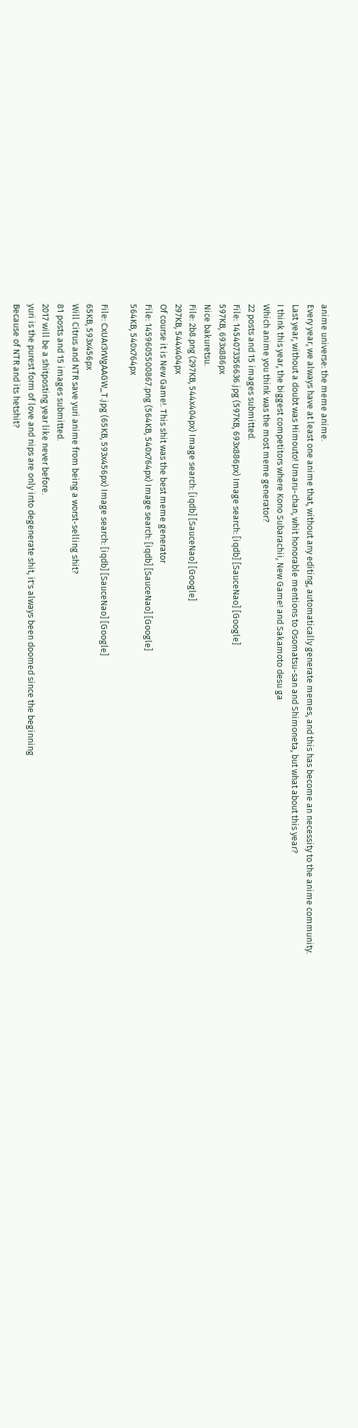anime universe: the meme anime.
Every year, we always have at least one anime that, without any editing, automatically generate memes, and this has become an necessity to the anime community.
Last year, without a doubt was Himouto! Umaru-chan, whit honorable mentions to Osomatsu-san and Shimoneta, but what about this year?
I think this year, the biggest competitors where Kono Subarachii, New Game! and Sakamoto desu ga
Which anime you think was the most meme generator?
22 posts and 15 images submitted.
File: 1454073356636.jpg (597KB, 693x886px) Image search: [iqdb] [SauceNao] [Google]
597KB, 693x886px
Nice bakuretsu.
File: 2b8.png (297KB, 544x404px) Image search: [iqdb] [SauceNao] [Google]
297KB, 544x404px
Of course it is New Game!. This shit was the best meme generator
File: 1459605500867.png (564KB, 540x764px) Image search: [iqdb] [SauceNao] [Google]
564KB, 540x764px

File: CxUAr3rWgAAGW_T.jpg (65KB, 593x456px) Image search: [iqdb] [SauceNao] [Google]
65KB, 593x456px
Will Citrus and NTR save yuri anime from being a worst-selling shit?
81 posts and 15 images submitted.
2017 will be a shitposting year like never before.
yuri is the purest form of love and nips are only into degenerate shit, it's always been doomed since the beginning
Because of NTR and its hetshit?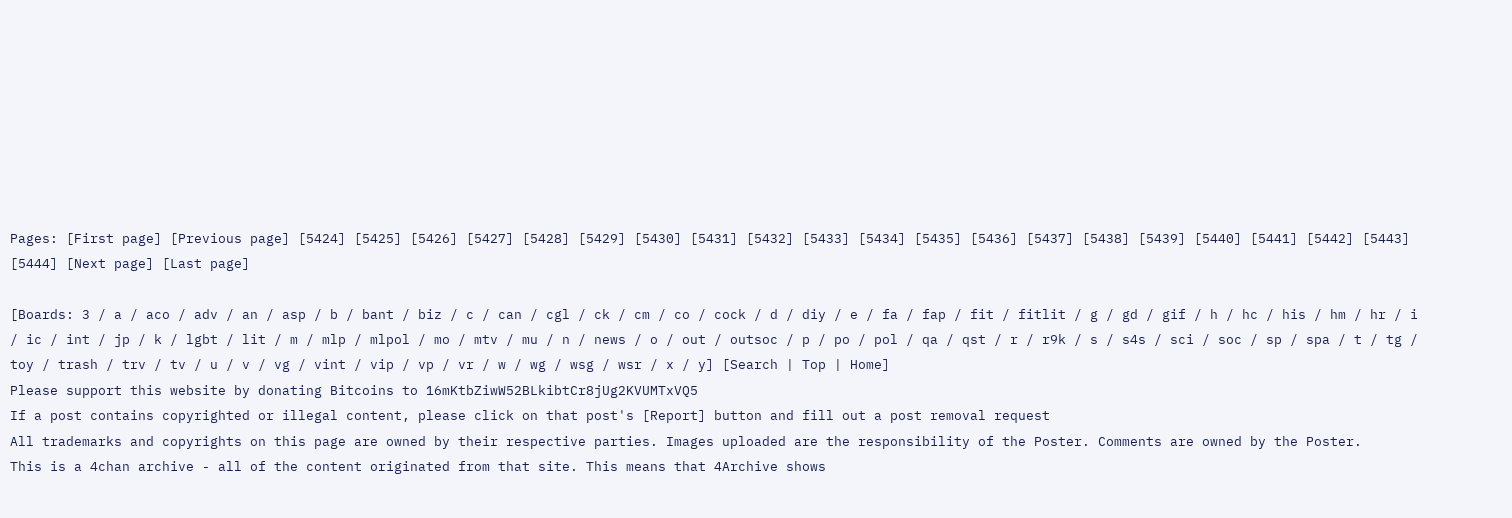Pages: [First page] [Previous page] [5424] [5425] [5426] [5427] [5428] [5429] [5430] [5431] [5432] [5433] [5434] [5435] [5436] [5437] [5438] [5439] [5440] [5441] [5442] [5443] [5444] [Next page] [Last page]

[Boards: 3 / a / aco / adv / an / asp / b / bant / biz / c / can / cgl / ck / cm / co / cock / d / diy / e / fa / fap / fit / fitlit / g / gd / gif / h / hc / his / hm / hr / i / ic / int / jp / k / lgbt / lit / m / mlp / mlpol / mo / mtv / mu / n / news / o / out / outsoc / p / po / pol / qa / qst / r / r9k / s / s4s / sci / soc / sp / spa / t / tg / toy / trash / trv / tv / u / v / vg / vint / vip / vp / vr / w / wg / wsg / wsr / x / y] [Search | Top | Home]
Please support this website by donating Bitcoins to 16mKtbZiwW52BLkibtCr8jUg2KVUMTxVQ5
If a post contains copyrighted or illegal content, please click on that post's [Report] button and fill out a post removal request
All trademarks and copyrights on this page are owned by their respective parties. Images uploaded are the responsibility of the Poster. Comments are owned by the Poster.
This is a 4chan archive - all of the content originated from that site. This means that 4Archive shows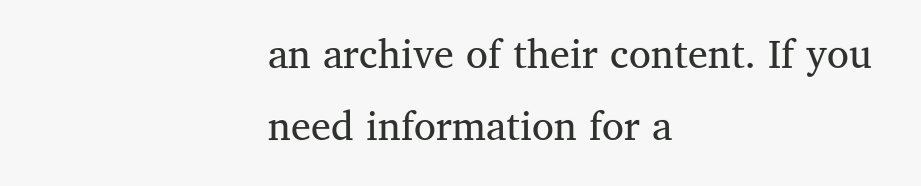an archive of their content. If you need information for a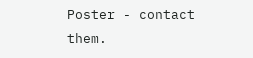Poster - contact them.